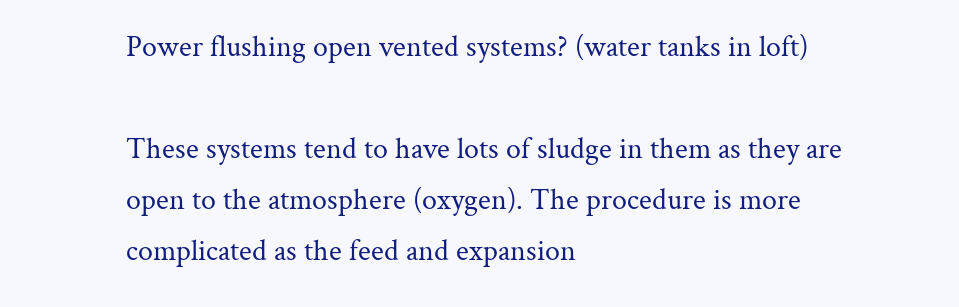Power flushing open vented systems? (water tanks in loft)

These systems tend to have lots of sludge in them as they are open to the atmosphere (oxygen). The procedure is more complicated as the feed and expansion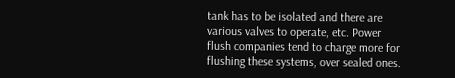tank has to be isolated and there are various valves to operate, etc. Power flush companies tend to charge more for flushing these systems, over sealed ones.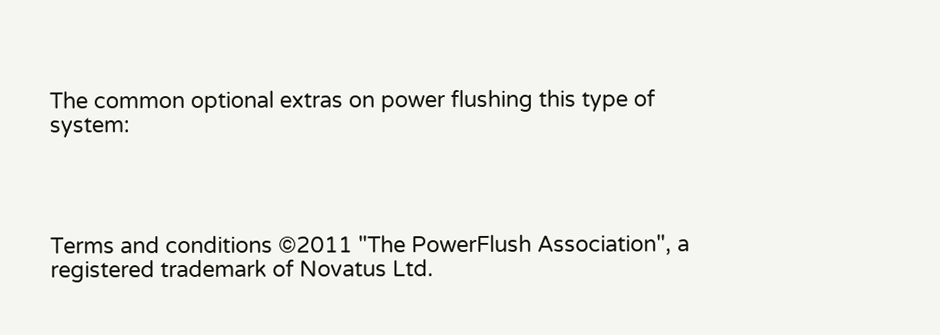The common optional extras on power flushing this type of system:




Terms and conditions ©2011 "The PowerFlush Association", a registered trademark of Novatus Ltd.